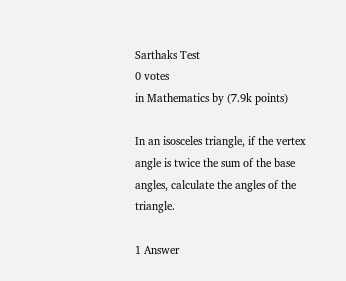Sarthaks Test
0 votes
in Mathematics by (7.9k points)

In an isosceles triangle, if the vertex angle is twice the sum of the base angles, calculate the angles of the triangle.

1 Answer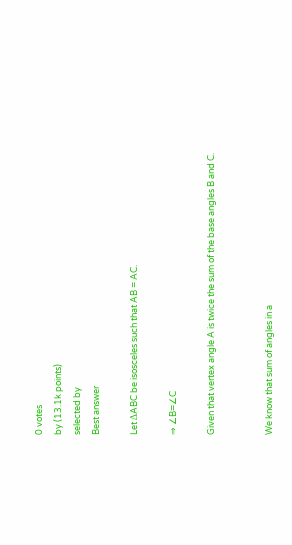0 votes
by (13.1k points)
selected by
Best answer

Let ΔABC be isosceles such that AB = AC.

⇒ ∠B=∠C

Given that vertex angle A is twice the sum of the base angles B and C.


We know that sum of angles in a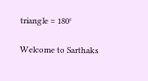triangle = 180°

Welcome to Sarthaks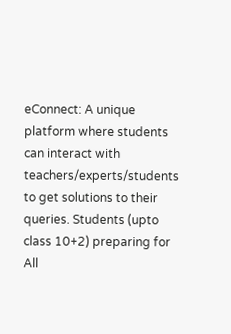eConnect: A unique platform where students can interact with teachers/experts/students to get solutions to their queries. Students (upto class 10+2) preparing for All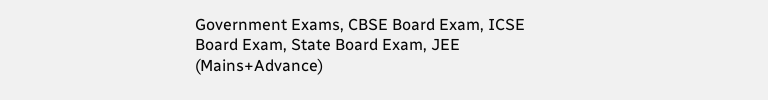Government Exams, CBSE Board Exam, ICSE Board Exam, State Board Exam, JEE (Mains+Advance)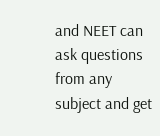and NEET can ask questions from any subject and get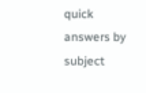quick answers by subject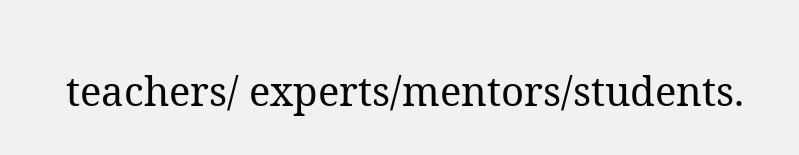teachers/ experts/mentors/students.